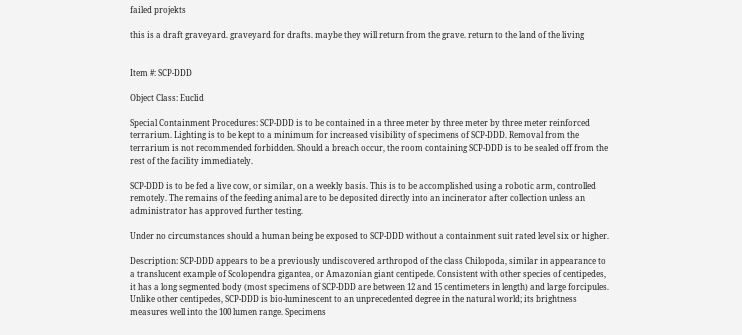failed projekts

this is a draft graveyard. graveyard for drafts. maybe they will return from the grave. return to the land of the living


Item #: SCP-DDD

Object Class: Euclid

Special Containment Procedures: SCP-DDD is to be contained in a three meter by three meter by three meter reinforced terrarium. Lighting is to be kept to a minimum for increased visibility of specimens of SCP-DDD. Removal from the terrarium is not recommended forbidden. Should a breach occur, the room containing SCP-DDD is to be sealed off from the rest of the facility immediately.

SCP-DDD is to be fed a live cow, or similar, on a weekly basis. This is to be accomplished using a robotic arm, controlled remotely. The remains of the feeding animal are to be deposited directly into an incinerator after collection unless an administrator has approved further testing.

Under no circumstances should a human being be exposed to SCP-DDD without a containment suit rated level six or higher.

Description: SCP-DDD appears to be a previously undiscovered arthropod of the class Chilopoda, similar in appearance to a translucent example of Scolopendra gigantea, or Amazonian giant centipede. Consistent with other species of centipedes, it has a long segmented body (most specimens of SCP-DDD are between 12 and 15 centimeters in length) and large forcipules. Unlike other centipedes, SCP-DDD is bio-luminescent to an unprecedented degree in the natural world; its brightness measures well into the 100 lumen range. Specimens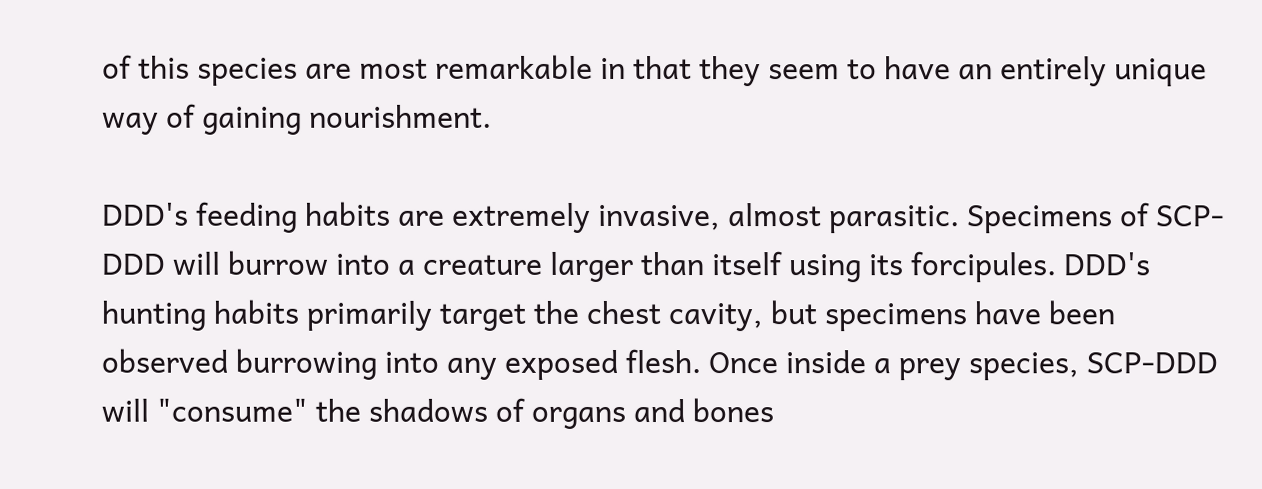of this species are most remarkable in that they seem to have an entirely unique way of gaining nourishment.

DDD's feeding habits are extremely invasive, almost parasitic. Specimens of SCP-DDD will burrow into a creature larger than itself using its forcipules. DDD's hunting habits primarily target the chest cavity, but specimens have been observed burrowing into any exposed flesh. Once inside a prey species, SCP-DDD will "consume" the shadows of organs and bones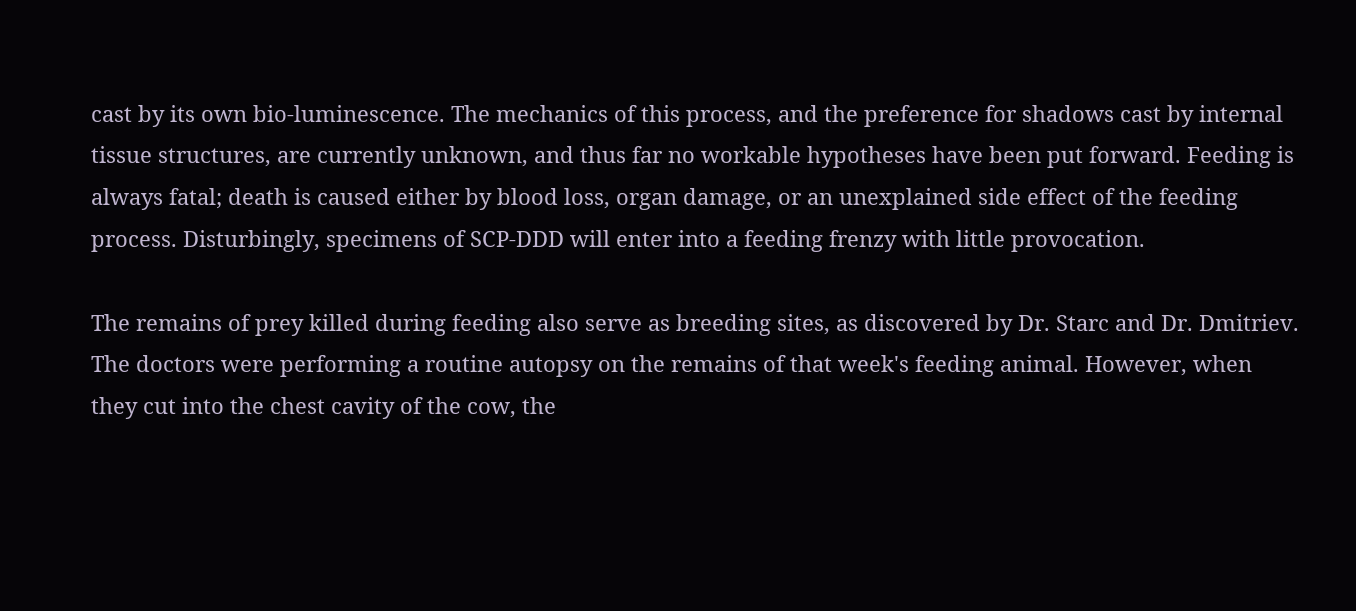cast by its own bio-luminescence. The mechanics of this process, and the preference for shadows cast by internal tissue structures, are currently unknown, and thus far no workable hypotheses have been put forward. Feeding is always fatal; death is caused either by blood loss, organ damage, or an unexplained side effect of the feeding process. Disturbingly, specimens of SCP-DDD will enter into a feeding frenzy with little provocation.

The remains of prey killed during feeding also serve as breeding sites, as discovered by Dr. Starc and Dr. Dmitriev. The doctors were performing a routine autopsy on the remains of that week's feeding animal. However, when they cut into the chest cavity of the cow, the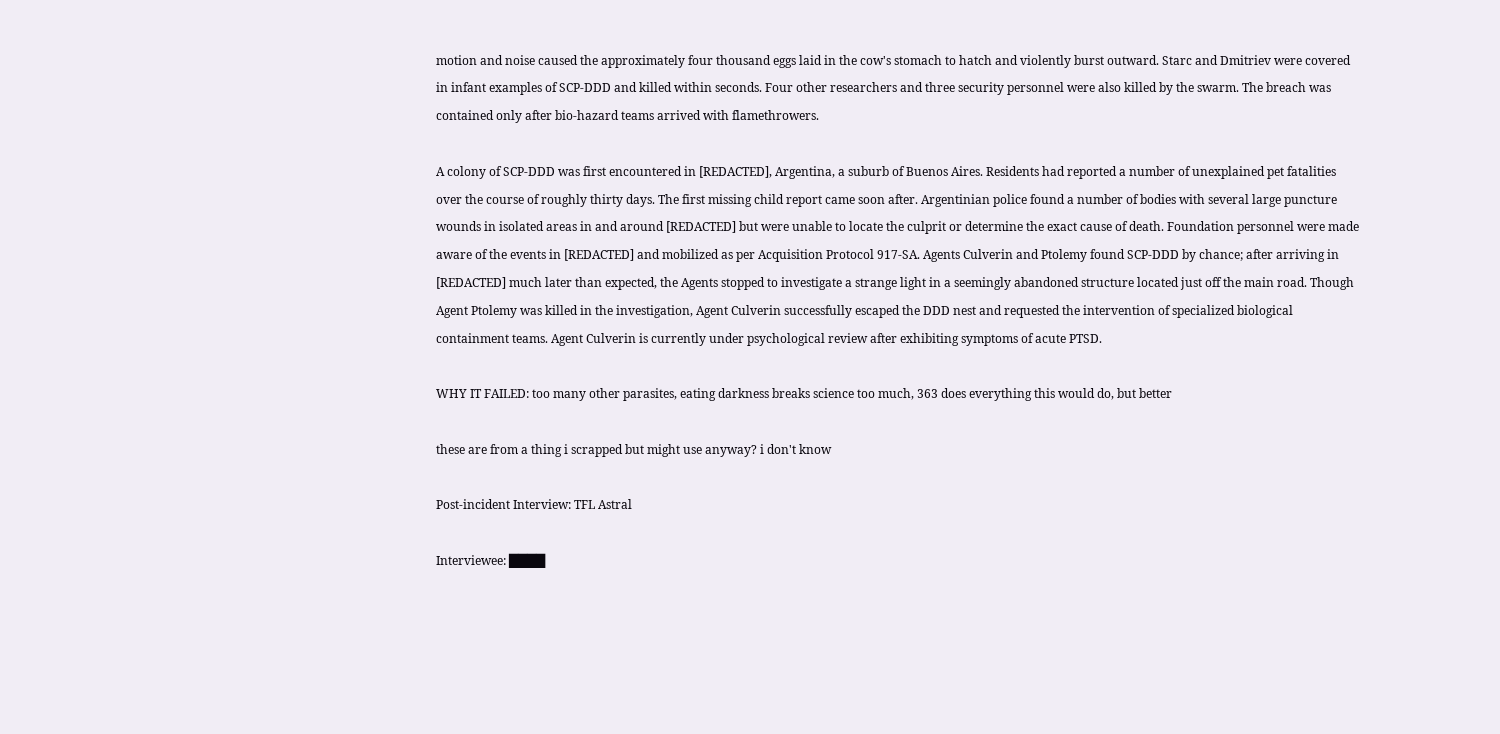motion and noise caused the approximately four thousand eggs laid in the cow's stomach to hatch and violently burst outward. Starc and Dmitriev were covered in infant examples of SCP-DDD and killed within seconds. Four other researchers and three security personnel were also killed by the swarm. The breach was contained only after bio-hazard teams arrived with flamethrowers.

A colony of SCP-DDD was first encountered in [REDACTED], Argentina, a suburb of Buenos Aires. Residents had reported a number of unexplained pet fatalities over the course of roughly thirty days. The first missing child report came soon after. Argentinian police found a number of bodies with several large puncture wounds in isolated areas in and around [REDACTED] but were unable to locate the culprit or determine the exact cause of death. Foundation personnel were made aware of the events in [REDACTED] and mobilized as per Acquisition Protocol 917-SA. Agents Culverin and Ptolemy found SCP-DDD by chance; after arriving in [REDACTED] much later than expected, the Agents stopped to investigate a strange light in a seemingly abandoned structure located just off the main road. Though Agent Ptolemy was killed in the investigation, Agent Culverin successfully escaped the DDD nest and requested the intervention of specialized biological containment teams. Agent Culverin is currently under psychological review after exhibiting symptoms of acute PTSD.

WHY IT FAILED: too many other parasites, eating darkness breaks science too much, 363 does everything this would do, but better

these are from a thing i scrapped but might use anyway? i don't know

Post-incident Interview: TFL Astral

Interviewee: ████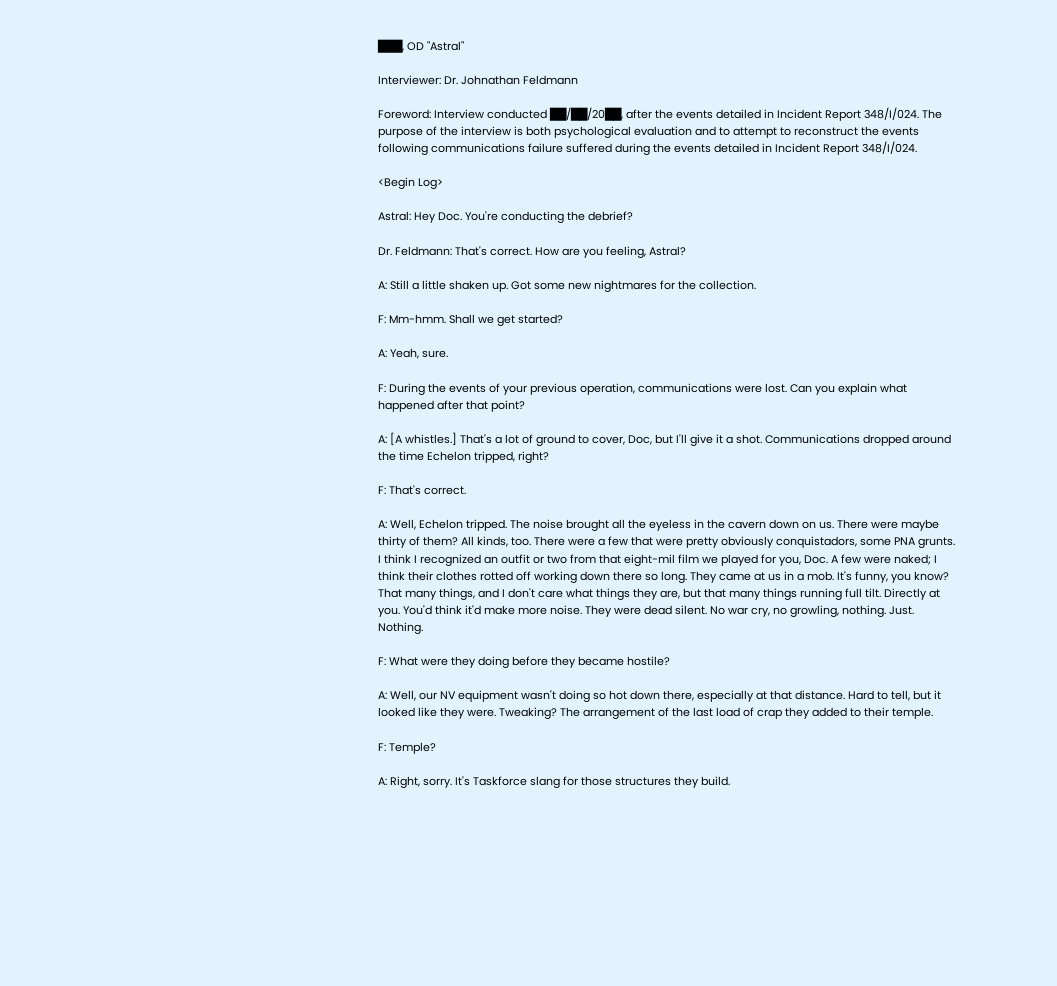███, OD "Astral"

Interviewer: Dr. Johnathan Feldmann

Foreword: Interview conducted ██/██/20██, after the events detailed in Incident Report 348/I/024. The purpose of the interview is both psychological evaluation and to attempt to reconstruct the events following communications failure suffered during the events detailed in Incident Report 348/I/024.

<Begin Log>

Astral: Hey Doc. You're conducting the debrief?

Dr. Feldmann: That's correct. How are you feeling, Astral?

A: Still a little shaken up. Got some new nightmares for the collection.

F: Mm-hmm. Shall we get started?

A: Yeah, sure.

F: During the events of your previous operation, communications were lost. Can you explain what happened after that point?

A: [A whistles.] That's a lot of ground to cover, Doc, but I'll give it a shot. Communications dropped around the time Echelon tripped, right?

F: That's correct.

A: Well, Echelon tripped. The noise brought all the eyeless in the cavern down on us. There were maybe thirty of them? All kinds, too. There were a few that were pretty obviously conquistadors, some PNA grunts. I think I recognized an outfit or two from that eight-mil film we played for you, Doc. A few were naked; I think their clothes rotted off working down there so long. They came at us in a mob. It's funny, you know? That many things, and I don't care what things they are, but that many things running full tilt. Directly at you. You'd think it'd make more noise. They were dead silent. No war cry, no growling, nothing. Just. Nothing.

F: What were they doing before they became hostile?

A: Well, our NV equipment wasn't doing so hot down there, especially at that distance. Hard to tell, but it looked like they were. Tweaking? The arrangement of the last load of crap they added to their temple.

F: Temple?

A: Right, sorry. It's Taskforce slang for those structures they build.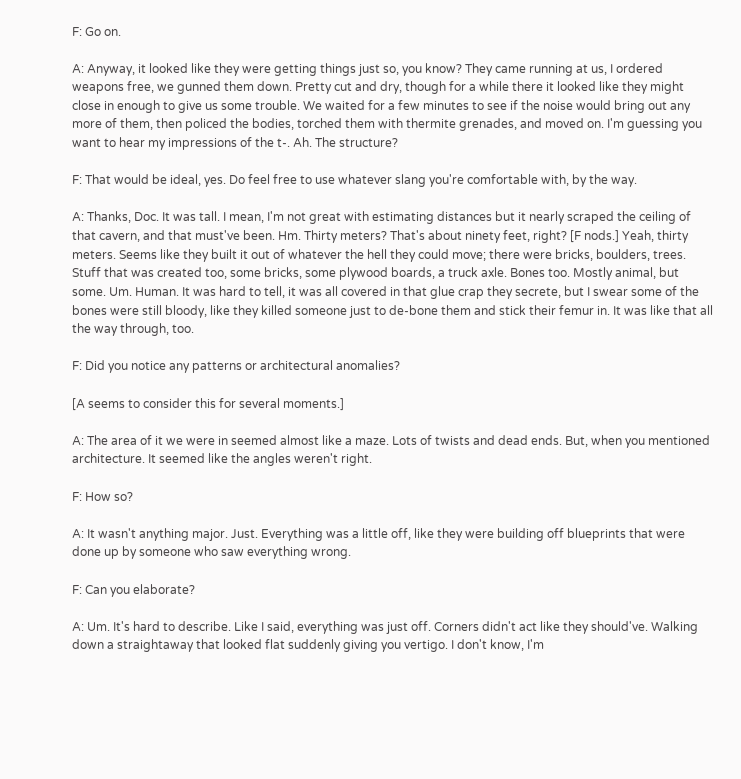F: Go on.

A: Anyway, it looked like they were getting things just so, you know? They came running at us, I ordered weapons free, we gunned them down. Pretty cut and dry, though for a while there it looked like they might close in enough to give us some trouble. We waited for a few minutes to see if the noise would bring out any more of them, then policed the bodies, torched them with thermite grenades, and moved on. I'm guessing you want to hear my impressions of the t-. Ah. The structure?

F: That would be ideal, yes. Do feel free to use whatever slang you're comfortable with, by the way.

A: Thanks, Doc. It was tall. I mean, I'm not great with estimating distances but it nearly scraped the ceiling of that cavern, and that must've been. Hm. Thirty meters? That's about ninety feet, right? [F nods.] Yeah, thirty meters. Seems like they built it out of whatever the hell they could move; there were bricks, boulders, trees. Stuff that was created too, some bricks, some plywood boards, a truck axle. Bones too. Mostly animal, but some. Um. Human. It was hard to tell, it was all covered in that glue crap they secrete, but I swear some of the bones were still bloody, like they killed someone just to de-bone them and stick their femur in. It was like that all the way through, too.

F: Did you notice any patterns or architectural anomalies?

[A seems to consider this for several moments.]

A: The area of it we were in seemed almost like a maze. Lots of twists and dead ends. But, when you mentioned architecture. It seemed like the angles weren't right.

F: How so?

A: It wasn't anything major. Just. Everything was a little off, like they were building off blueprints that were done up by someone who saw everything wrong.

F: Can you elaborate?

A: Um. It's hard to describe. Like I said, everything was just off. Corners didn't act like they should've. Walking down a straightaway that looked flat suddenly giving you vertigo. I don't know, I'm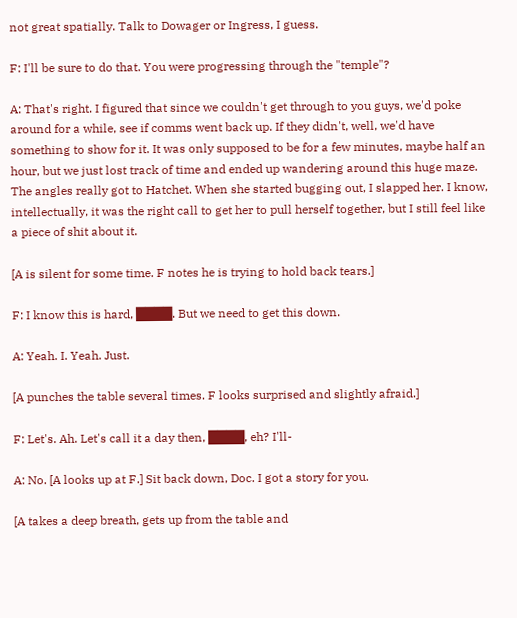not great spatially. Talk to Dowager or Ingress, I guess.

F: I'll be sure to do that. You were progressing through the "temple"?

A: That's right. I figured that since we couldn't get through to you guys, we'd poke around for a while, see if comms went back up. If they didn't, well, we'd have something to show for it. It was only supposed to be for a few minutes, maybe half an hour, but we just lost track of time and ended up wandering around this huge maze. The angles really got to Hatchet. When she started bugging out, I slapped her. I know, intellectually, it was the right call to get her to pull herself together, but I still feel like a piece of shit about it.

[A is silent for some time. F notes he is trying to hold back tears.]

F: I know this is hard, ████. But we need to get this down.

A: Yeah. I. Yeah. Just.

[A punches the table several times. F looks surprised and slightly afraid.]

F: Let's. Ah. Let's call it a day then, ████, eh? I'll-

A: No. [A looks up at F.] Sit back down, Doc. I got a story for you.

[A takes a deep breath, gets up from the table and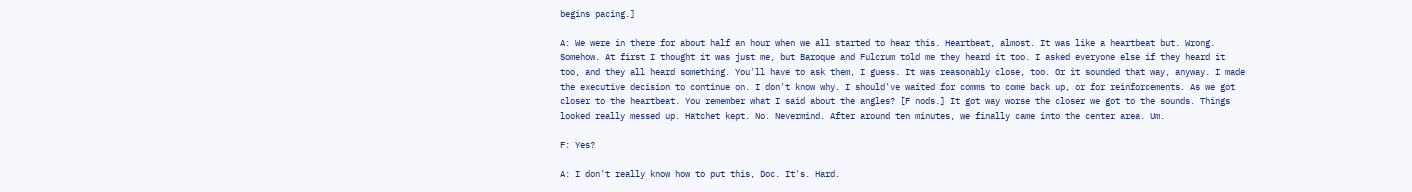begins pacing.]

A: We were in there for about half an hour when we all started to hear this. Heartbeat, almost. It was like a heartbeat but. Wrong. Somehow. At first I thought it was just me, but Baroque and Fulcrum told me they heard it too. I asked everyone else if they heard it too, and they all heard something. You'll have to ask them, I guess. It was reasonably close, too. Or it sounded that way, anyway. I made the executive decision to continue on. I don't know why. I should've waited for comms to come back up, or for reinforcements. As we got closer to the heartbeat. You remember what I said about the angles? [F nods.] It got way worse the closer we got to the sounds. Things looked really messed up. Hatchet kept. No. Nevermind. After around ten minutes, we finally came into the center area. Um.

F: Yes?

A: I don't really know how to put this, Doc. It's. Hard.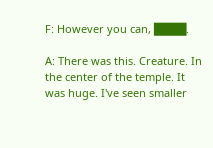F: However you can, ████.

A: There was this. Creature. In the center of the temple. It was huge. I've seen smaller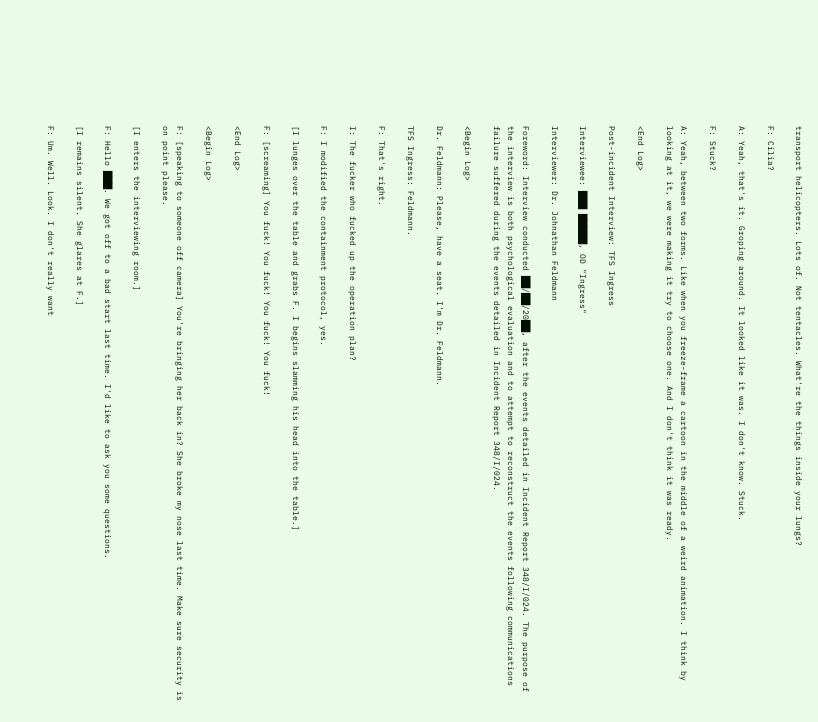transport helicopters. Lots of. Not tentacles. What're the things inside your lungs?

F: Cilia?

A: Yeah, that's it. Groping around. It looked like it was. I don't know. Stuck.

F: Stuck?

A: Yeah, between two forms. Like when you freeze-frame a cartoon in the middle of a weird animation. I think by looking at it, we were making it try to choose one. And I don't think it was ready.

<End Log>

Post-incident Interview: TFS Ingress

Interviewee: ███ █████, OD "Ingress"

Interviewer: Dr. Johnathan Feldmann

Foreword: Interview conducted ██/██/20██, after the events detailed in Incident Report 348/I/024. The purpose of the interview is both psychological evaluation and to attempt to reconstruct the events following communications failure suffered during the events detailed in Incident Report 348/I/024.

<Begin Log>

Dr. Feldmann: Please, have a seat. I'm Dr. Feldmann.

TFS Ingress: Feldmann.

F: That's right.

I: The fucker who fucked up the operation plan?

F: I modified the containment protocol, yes.

[I lunges over the table and grabs F. I begins slamming his head into the table.]

F: [screaming] You fuck! You fuck! You fuck! You fuck!

<End Log>

<Begin Log>

F: [speaking to someone off camera] You're bringing her back in? She broke my nose last time. Make sure security is on point please.

[I enters the interviewing room.]

F: Hello ███. We got off to a bad start last time. I'd like to ask you some questions.

[I remains silent. She glares at F.]

F: Um. Well. Look. I don't really want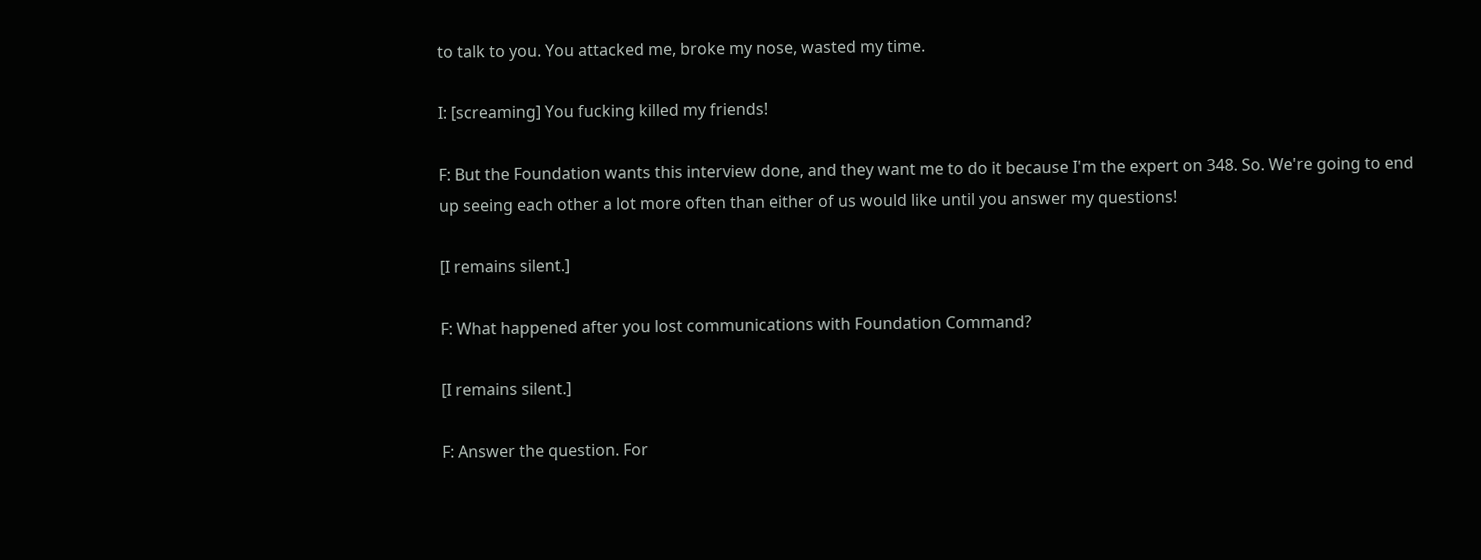to talk to you. You attacked me, broke my nose, wasted my time.

I: [screaming] You fucking killed my friends!

F: But the Foundation wants this interview done, and they want me to do it because I'm the expert on 348. So. We're going to end up seeing each other a lot more often than either of us would like until you answer my questions!

[I remains silent.]

F: What happened after you lost communications with Foundation Command?

[I remains silent.]

F: Answer the question. For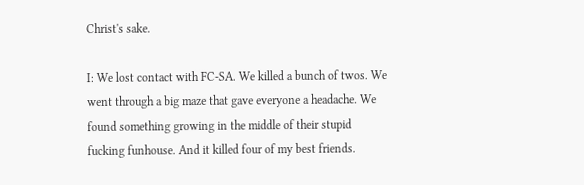Christ's sake.

I: We lost contact with FC-SA. We killed a bunch of twos. We went through a big maze that gave everyone a headache. We found something growing in the middle of their stupid fucking funhouse. And it killed four of my best friends.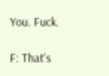You. Fuck.

F: That's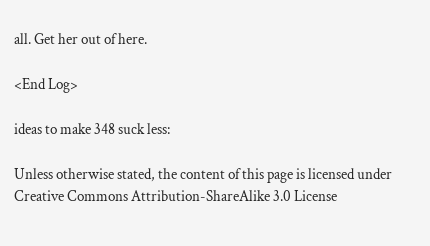all. Get her out of here.

<End Log>

ideas to make 348 suck less:

Unless otherwise stated, the content of this page is licensed under Creative Commons Attribution-ShareAlike 3.0 License